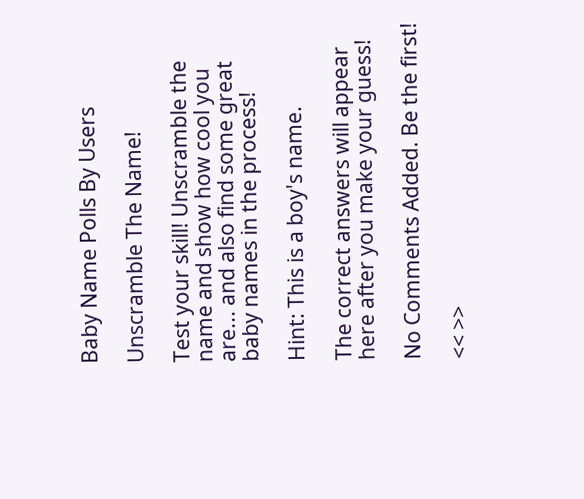Baby Name Polls By Users

Unscramble The Name!

Test your skill! Unscramble the name and show how cool you are... and also find some great baby names in the process!

Hint: This is a boy's name.

The correct answers will appear here after you make your guess!

No Comments Added. Be the first!

<< >>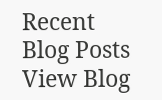Recent Blog Posts
View Blog